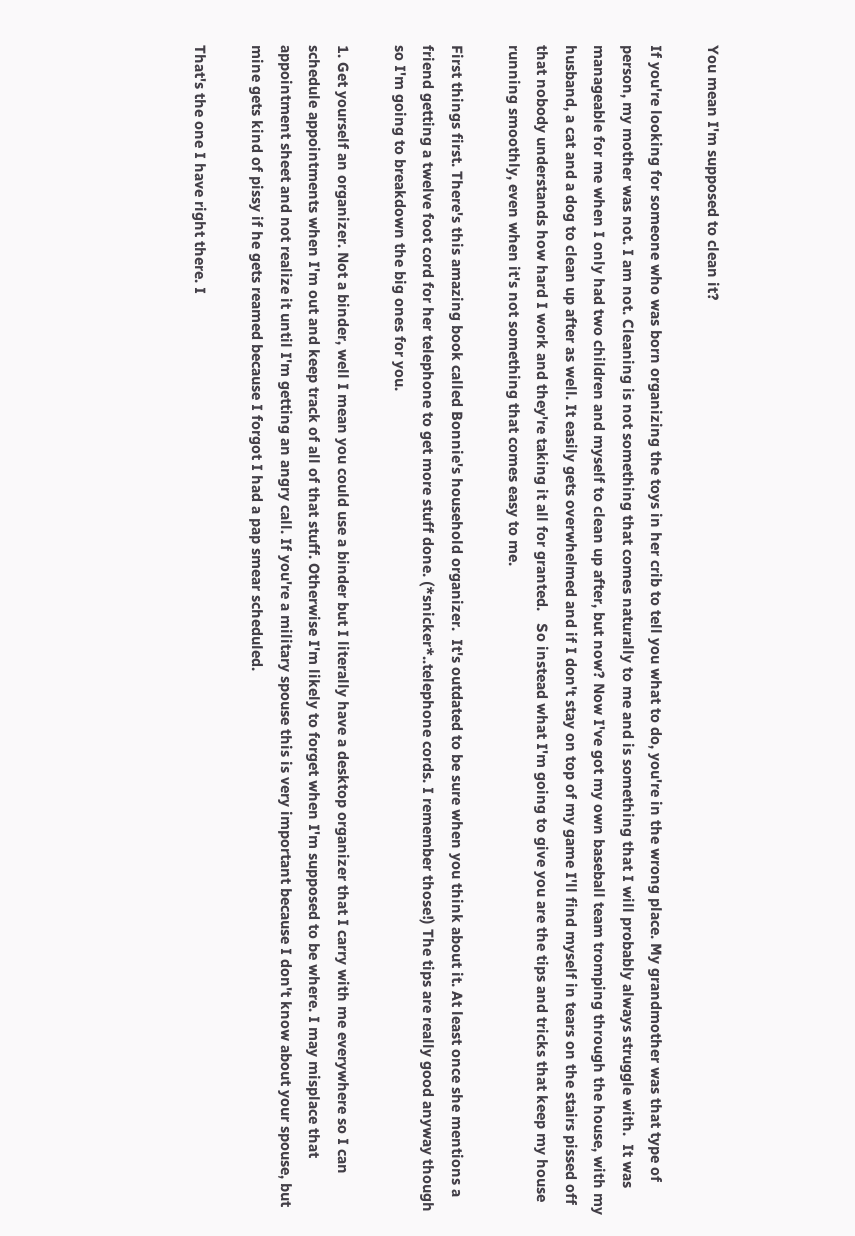You mean I'm supposed to clean it?

If you're looking for someone who was born organizing the toys in her crib to tell you what to do, you're in the wrong place. My grandmother was that type of person, my mother was not. I am not. Cleaning is not something that comes naturally to me and is something that I will probably always struggle with.  It was manageable for me when I only had two children and myself to clean up after, but now? Now I've got my own baseball team tromping through the house, with my husband, a cat and a dog to clean up after as well. It easily gets overwhelmed and if I don't stay on top of my game I'll find myself in tears on the stairs pissed off that nobody understands how hard I work and they're taking it all for granted.   So instead what I'm going to give you are the tips and tricks that keep my house running smoothly, even when it's not something that comes easy to me.

First things first. There's this amazing book called Bonnie's household organizer.  It's outdated to be sure when you think about it. At least once she mentions a friend getting a twelve foot cord for her telephone to get more stuff done. (*snicker*..telephone cords. I remember those!) The tips are really good anyway though so I'm going to breakdown the big ones for you.

1. Get yourself an organizer. Not a binder, well I mean you could use a binder but I literally have a desktop organizer that I carry with me everywhere so I can schedule appointments when I'm out and keep track of all of that stuff. Otherwise I'm likely to forget when I'm supposed to be where. I may misplace that
appointment sheet and not realize it until I'm getting an angry call. If you're a military spouse this is very important because I don't know about your spouse, but mine gets kind of pissy if he gets reamed because I forgot I had a pap smear scheduled.

That's the one I have right there. I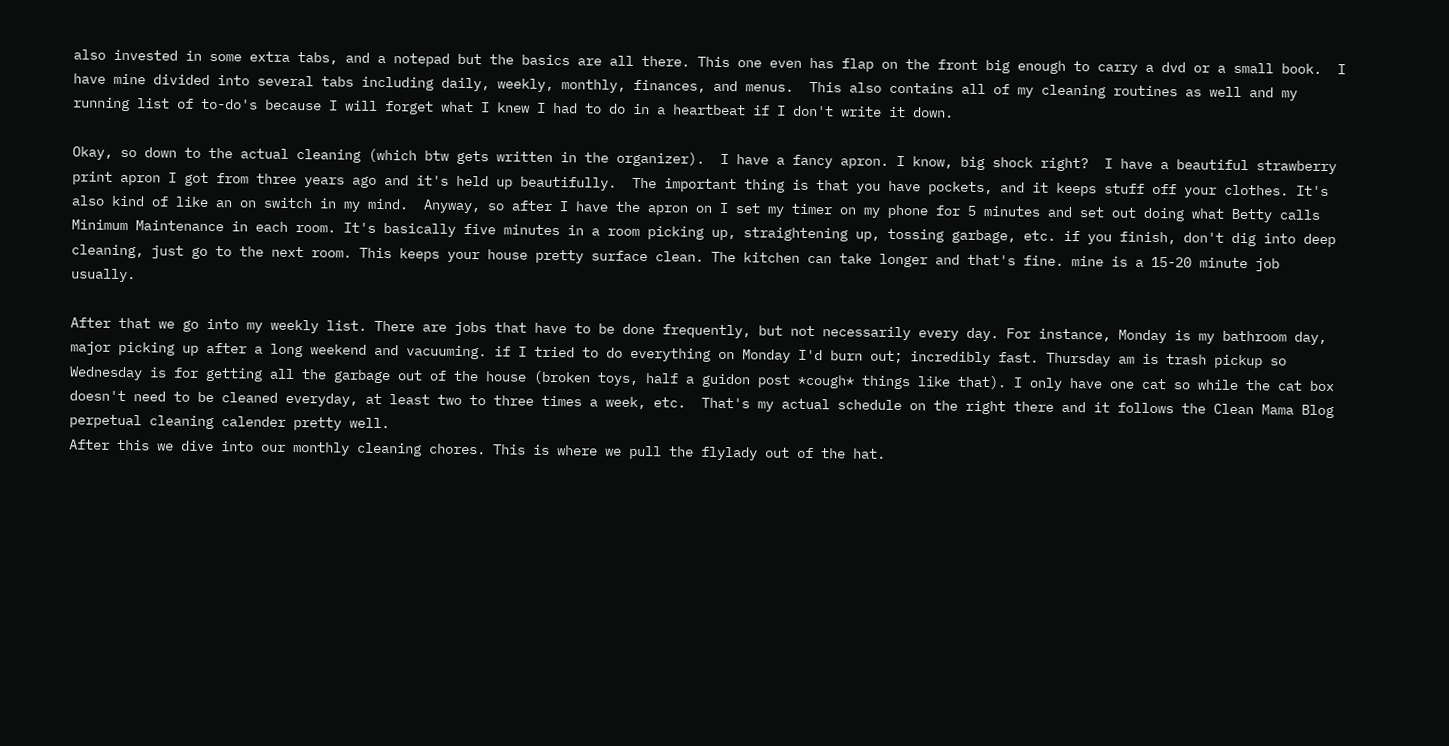also invested in some extra tabs, and a notepad but the basics are all there. This one even has flap on the front big enough to carry a dvd or a small book.  I have mine divided into several tabs including daily, weekly, monthly, finances, and menus.  This also contains all of my cleaning routines as well and my running list of to-do's because I will forget what I knew I had to do in a heartbeat if I don't write it down.

Okay, so down to the actual cleaning (which btw gets written in the organizer).  I have a fancy apron. I know, big shock right?  I have a beautiful strawberry print apron I got from three years ago and it's held up beautifully.  The important thing is that you have pockets, and it keeps stuff off your clothes. It's also kind of like an on switch in my mind.  Anyway, so after I have the apron on I set my timer on my phone for 5 minutes and set out doing what Betty calls Minimum Maintenance in each room. It's basically five minutes in a room picking up, straightening up, tossing garbage, etc. if you finish, don't dig into deep cleaning, just go to the next room. This keeps your house pretty surface clean. The kitchen can take longer and that's fine. mine is a 15-20 minute job usually.

After that we go into my weekly list. There are jobs that have to be done frequently, but not necessarily every day. For instance, Monday is my bathroom day, major picking up after a long weekend and vacuuming. if I tried to do everything on Monday I'd burn out; incredibly fast. Thursday am is trash pickup so Wednesday is for getting all the garbage out of the house (broken toys, half a guidon post *cough* things like that). I only have one cat so while the cat box doesn't need to be cleaned everyday, at least two to three times a week, etc.  That's my actual schedule on the right there and it follows the Clean Mama Blog perpetual cleaning calender pretty well.
After this we dive into our monthly cleaning chores. This is where we pull the flylady out of the hat.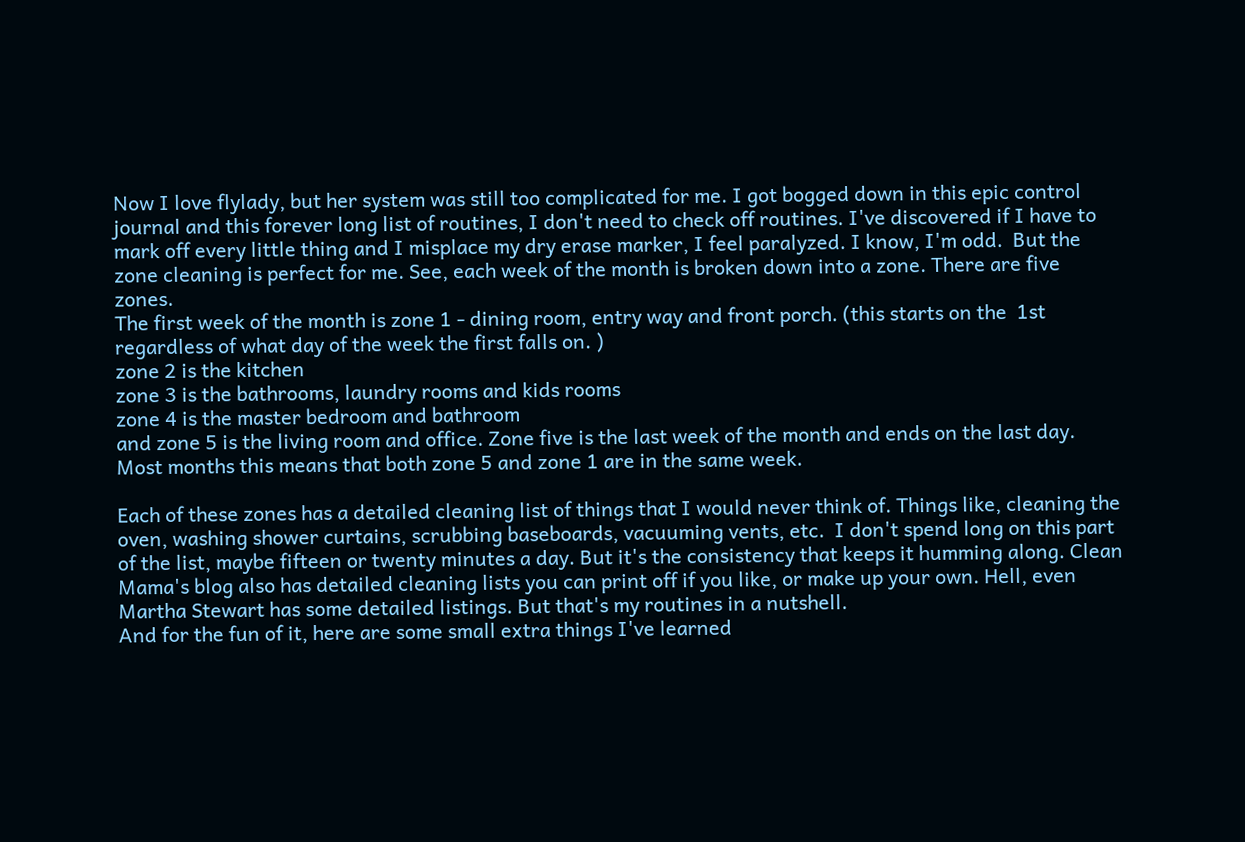Now I love flylady, but her system was still too complicated for me. I got bogged down in this epic control journal and this forever long list of routines, I don't need to check off routines. I've discovered if I have to mark off every little thing and I misplace my dry erase marker, I feel paralyzed. I know, I'm odd.  But the zone cleaning is perfect for me. See, each week of the month is broken down into a zone. There are five zones.
The first week of the month is zone 1 - dining room, entry way and front porch. (this starts on the  1st regardless of what day of the week the first falls on. )
zone 2 is the kitchen
zone 3 is the bathrooms, laundry rooms and kids rooms
zone 4 is the master bedroom and bathroom
and zone 5 is the living room and office. Zone five is the last week of the month and ends on the last day. Most months this means that both zone 5 and zone 1 are in the same week.

Each of these zones has a detailed cleaning list of things that I would never think of. Things like, cleaning the oven, washing shower curtains, scrubbing baseboards, vacuuming vents, etc.  I don't spend long on this part of the list, maybe fifteen or twenty minutes a day. But it's the consistency that keeps it humming along. Clean Mama's blog also has detailed cleaning lists you can print off if you like, or make up your own. Hell, even Martha Stewart has some detailed listings. But that's my routines in a nutshell.
And for the fun of it, here are some small extra things I've learned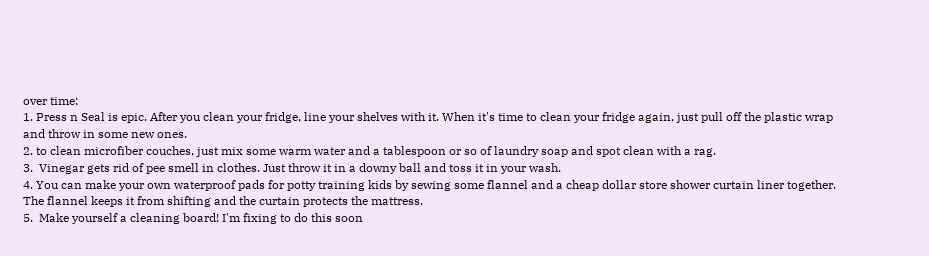over time:
1. Press n Seal is epic. After you clean your fridge, line your shelves with it. When it's time to clean your fridge again, just pull off the plastic wrap and throw in some new ones.
2. to clean microfiber couches, just mix some warm water and a tablespoon or so of laundry soap and spot clean with a rag.
3.  Vinegar gets rid of pee smell in clothes. Just throw it in a downy ball and toss it in your wash.
4. You can make your own waterproof pads for potty training kids by sewing some flannel and a cheap dollar store shower curtain liner together. The flannel keeps it from shifting and the curtain protects the mattress.
5.  Make yourself a cleaning board! I'm fixing to do this soon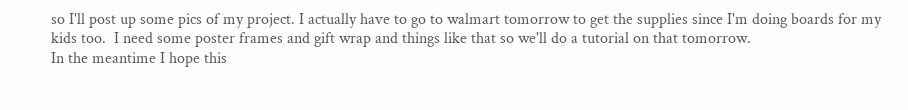so I'll post up some pics of my project. I actually have to go to walmart tomorrow to get the supplies since I'm doing boards for my kids too.  I need some poster frames and gift wrap and things like that so we'll do a tutorial on that tomorrow.
In the meantime I hope this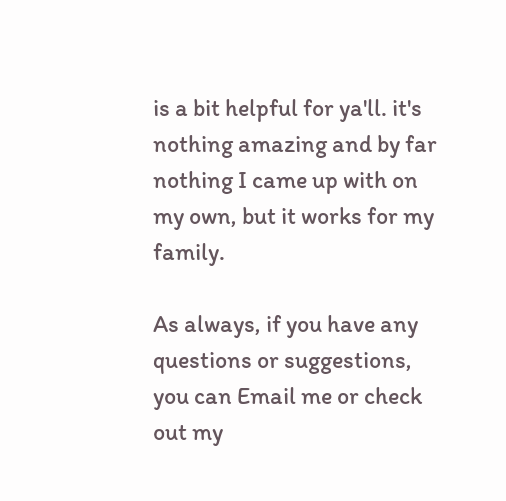is a bit helpful for ya'll. it's nothing amazing and by far nothing I came up with on my own, but it works for my family.

As always, if you have any questions or suggestions, you can Email me or check out my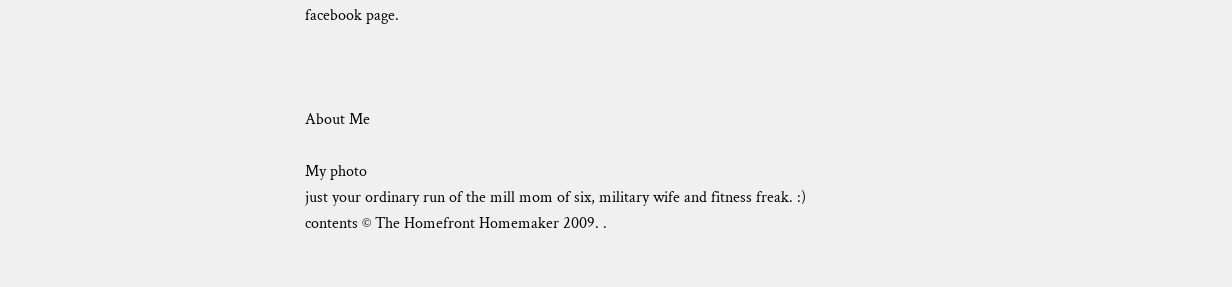facebook page.



About Me

My photo
just your ordinary run of the mill mom of six, military wife and fitness freak. :)
contents © The Homefront Homemaker 2009. .